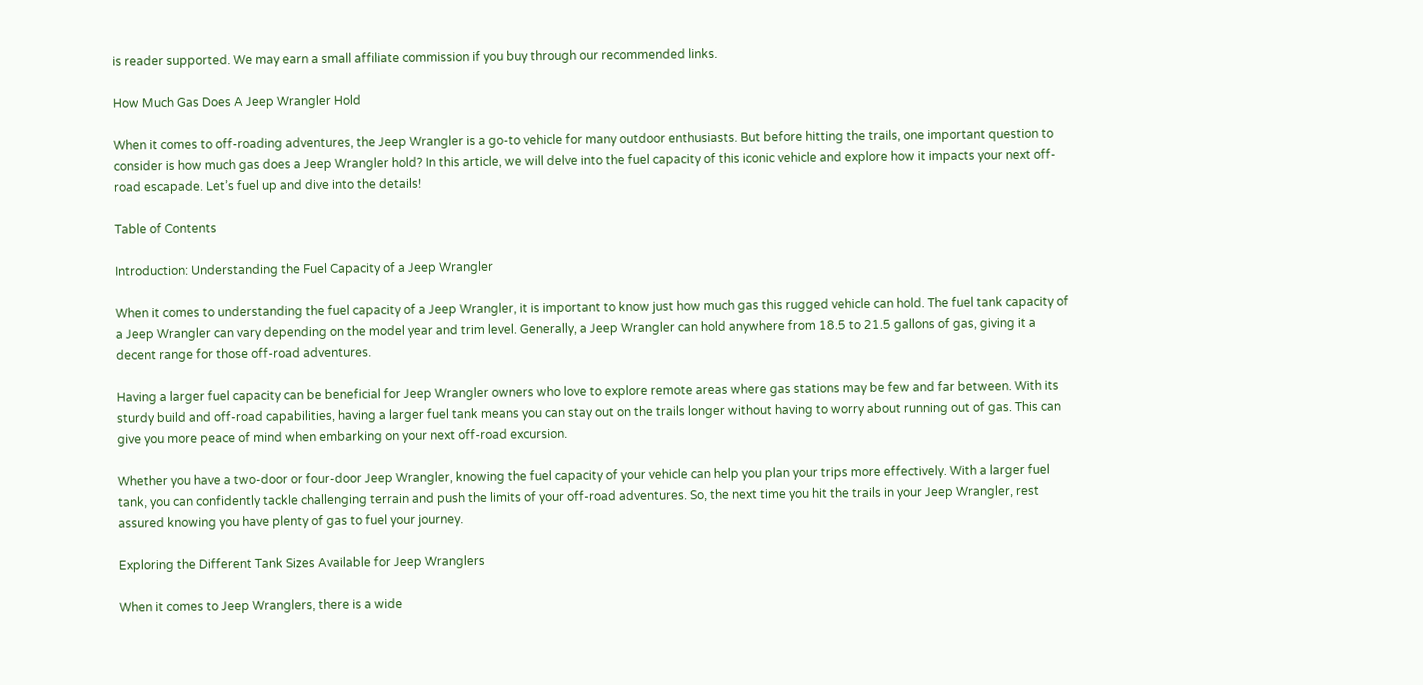is reader supported. We may earn a small affiliate commission if you buy through our recommended links.

How Much Gas Does A Jeep Wrangler Hold

When it comes to off-roading adventures, the Jeep Wrangler is a go-to vehicle for many outdoor enthusiasts. But before hitting the trails, one important question to consider is how much gas does a Jeep Wrangler hold? In this article, we will delve into the fuel capacity of this iconic vehicle and explore how it impacts your next off-road escapade. Let’s fuel up and dive into the details!

Table of Contents

Introduction: Understanding the Fuel Capacity of a Jeep Wrangler

When it comes to understanding the fuel capacity of a Jeep Wrangler, it is important to know just how much gas this rugged vehicle can hold. The fuel tank capacity of a Jeep Wrangler can vary depending on the model year and trim level. Generally, a Jeep Wrangler can hold anywhere from 18.5 to 21.5 gallons of gas, giving it a decent range for those off-road adventures.

Having a larger fuel capacity can be beneficial for Jeep Wrangler owners who love to explore remote areas where gas stations may be few and far between. With its sturdy build and off-road capabilities, having a larger fuel tank means you can stay out on the trails longer without having to worry about running out of gas. This can give you more peace of mind when embarking on your next off-road excursion.

Whether you have a two-door or four-door Jeep Wrangler, knowing the fuel capacity of your vehicle can help you plan your trips more effectively. With a larger fuel tank, you can confidently tackle challenging terrain and push the limits of your off-road adventures. So, the next time you hit the trails in your Jeep Wrangler, rest assured knowing you have plenty of gas to fuel your journey.

Exploring the Different Tank Sizes Available for Jeep Wranglers

When it comes to Jeep Wranglers, there is a wide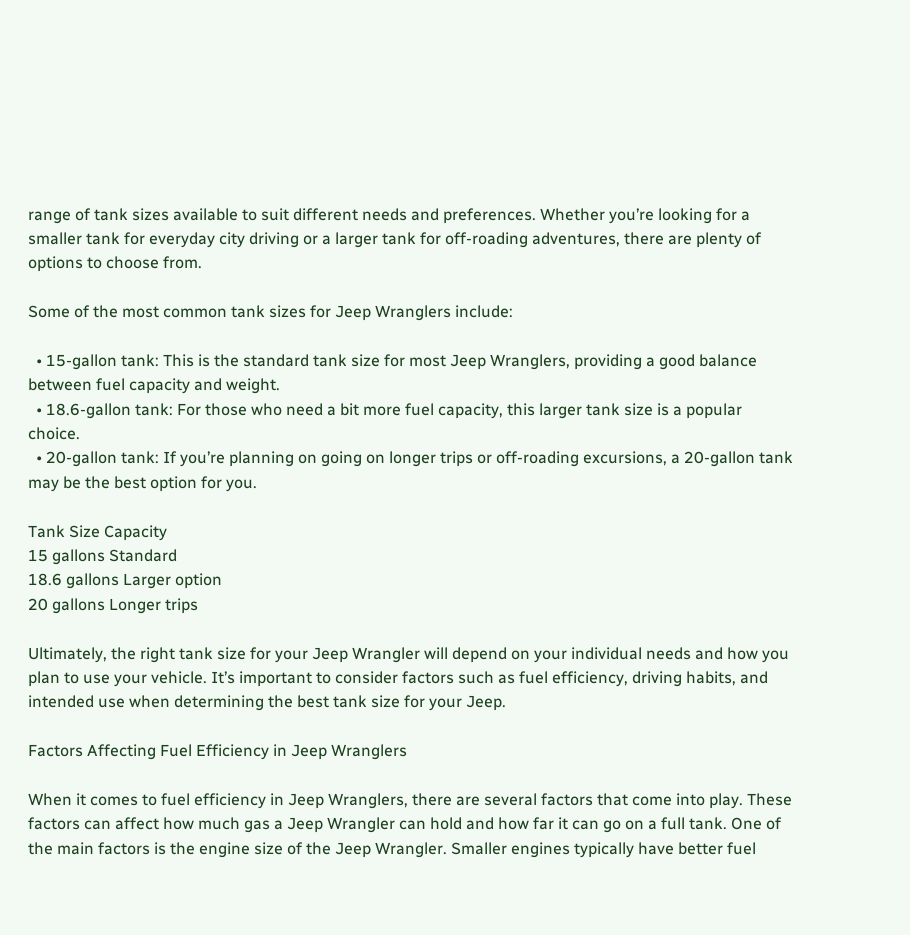range of tank sizes available to suit different needs and preferences. Whether you’re looking for a smaller tank for everyday city driving or a larger tank for off-roading adventures, there are plenty of options to choose from.

Some of the most common tank sizes for Jeep Wranglers include:

  • 15-gallon tank: This is the standard tank size for most Jeep Wranglers, providing a good balance between fuel capacity and weight.
  • 18.6-gallon tank: For those who need a bit more fuel capacity, this larger tank size is a popular choice.
  • 20-gallon tank: If you’re planning on going on longer trips or off-roading excursions, a 20-gallon tank may be the best option for you.

Tank Size Capacity
15 gallons Standard
18.6 gallons Larger option
20 gallons Longer trips

Ultimately, the right tank size for your Jeep Wrangler will depend on your individual needs and how you plan to use your vehicle. It’s important to consider factors such as fuel efficiency, driving habits, and intended use when determining the best tank size for your Jeep.

Factors Affecting Fuel Efficiency in Jeep Wranglers

When it comes to fuel efficiency in Jeep Wranglers, there are several factors that come into play. These factors can affect how much gas a Jeep Wrangler can hold and how far it can go on a full tank. One of the main factors is the engine size of the Jeep Wrangler. Smaller engines typically have better fuel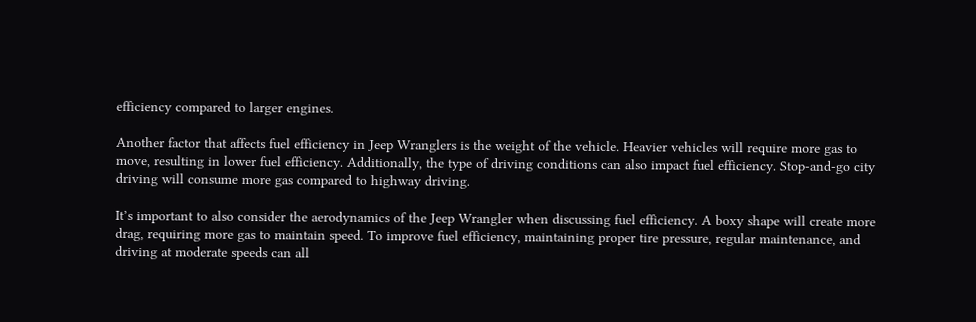efficiency compared to larger engines.

Another factor that affects fuel efficiency in Jeep Wranglers is the weight of the vehicle. Heavier vehicles will require more gas to move, resulting in lower fuel efficiency. Additionally, the type of driving conditions can also impact fuel efficiency. Stop-and-go city driving will consume more gas compared to highway driving.

It’s important to also consider the aerodynamics of the Jeep Wrangler when discussing fuel efficiency. A boxy shape will create more drag, requiring more gas to maintain speed. To improve fuel efficiency, maintaining proper tire pressure, regular maintenance, and driving at moderate speeds can all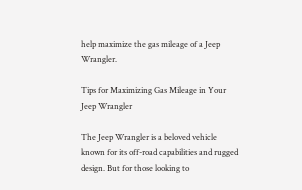help maximize the gas mileage of a Jeep Wrangler.

Tips for Maximizing Gas Mileage in Your Jeep Wrangler

The Jeep Wrangler is a beloved vehicle known for its off-road capabilities and rugged design. But for those looking to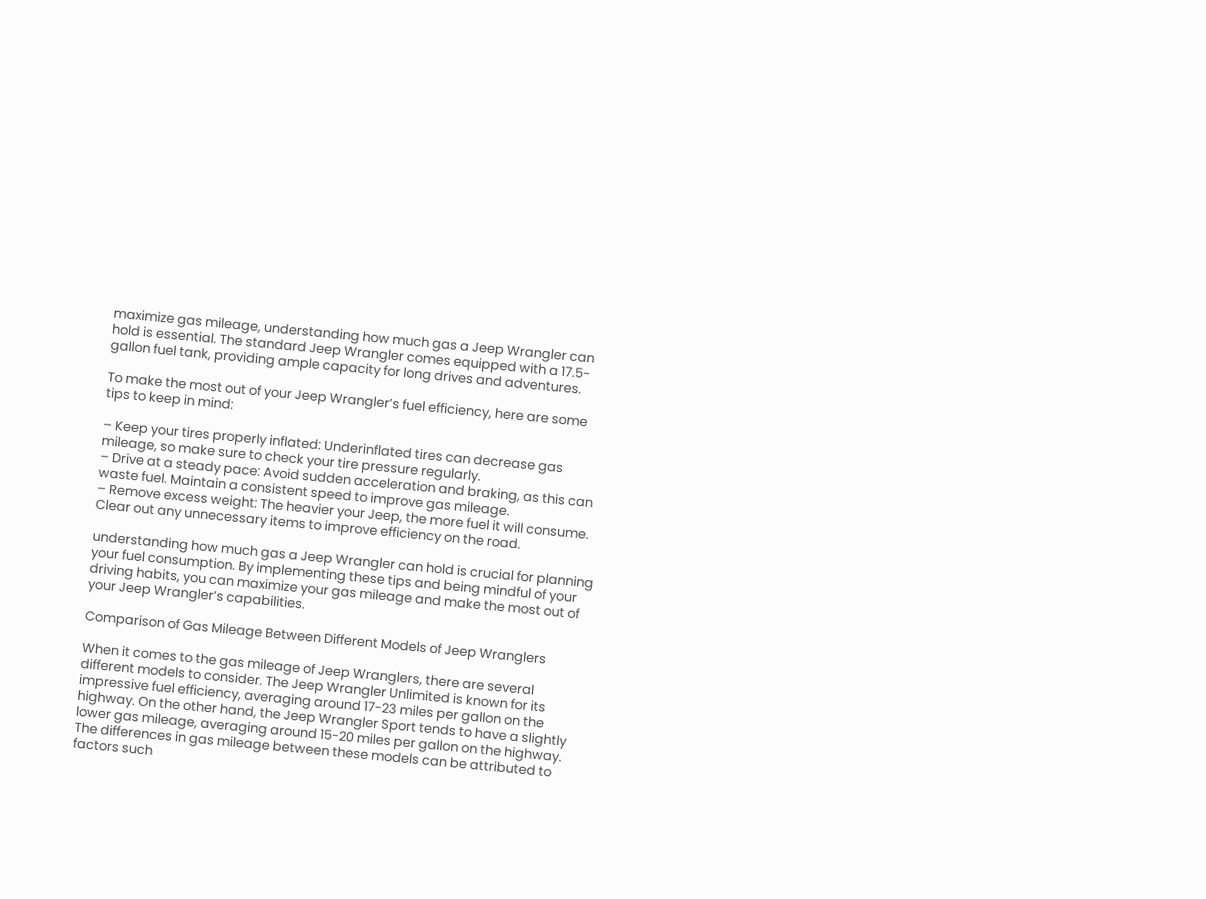maximize gas mileage, understanding how much gas a Jeep Wrangler can hold is essential. The standard Jeep Wrangler comes equipped with a 17.5-gallon fuel tank, providing ample capacity for long drives and adventures.

To make the most out of your Jeep Wrangler’s fuel efficiency, here are some tips to keep in mind:

– Keep your tires properly inflated: Underinflated tires can decrease gas mileage, so make sure to check your tire pressure regularly.
– Drive at a steady pace: Avoid sudden acceleration and braking, as this can waste fuel. Maintain a consistent speed to improve gas mileage.
– Remove excess weight: The heavier your Jeep, the more fuel it will consume. Clear out any unnecessary items to improve efficiency on the road.

understanding how much gas a Jeep Wrangler can hold is crucial for planning your fuel consumption. By implementing these tips and being mindful of your driving habits, you can maximize your gas mileage and make the most out of your Jeep Wrangler’s capabilities.

Comparison of Gas Mileage Between Different Models of Jeep Wranglers

When it comes to the gas mileage of Jeep Wranglers, there are several different models to consider. The Jeep Wrangler Unlimited is known for its impressive fuel efficiency, averaging around 17-23 miles per gallon on the highway. On the other hand, the Jeep Wrangler Sport tends to have a slightly lower gas mileage, averaging around 15-20 miles per gallon on the highway. The differences in gas mileage between these models can be attributed to factors such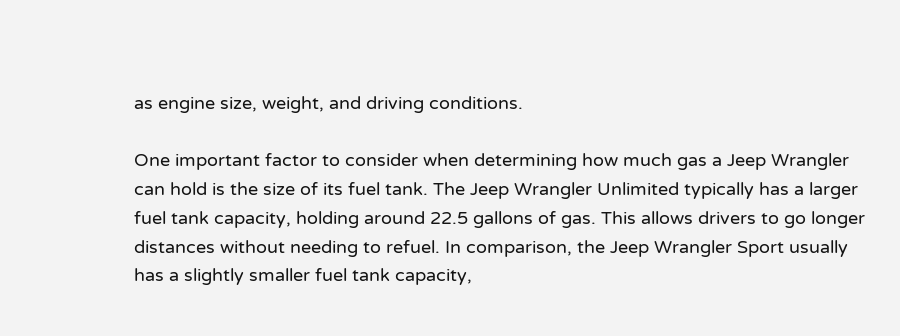as engine size, weight, and driving conditions.

One important factor to consider when determining how much gas a Jeep Wrangler can hold is the size of its fuel tank. The Jeep Wrangler Unlimited typically has a larger fuel tank capacity, holding around 22.5 gallons of gas. This allows drivers to go longer distances without needing to refuel. In comparison, the Jeep Wrangler Sport usually has a slightly smaller fuel tank capacity,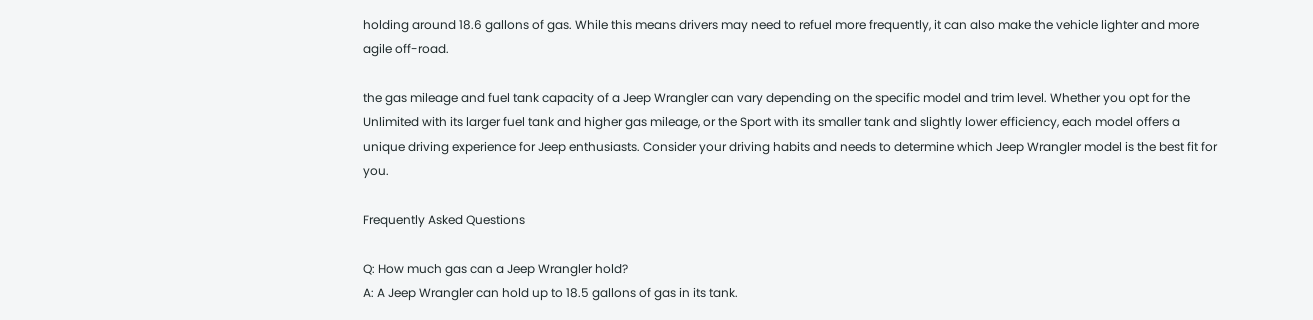holding around 18.6 gallons of gas. While this means drivers may need to refuel more frequently, it can also make the vehicle lighter and more agile off-road.

the gas mileage and fuel tank capacity of a Jeep Wrangler can vary depending on the specific model and trim level. Whether you opt for the Unlimited with its larger fuel tank and higher gas mileage, or the Sport with its smaller tank and slightly lower efficiency, each model offers a unique driving experience for Jeep enthusiasts. Consider your driving habits and needs to determine which Jeep Wrangler model is the best fit for you.

Frequently Asked Questions

Q: How much gas can a Jeep Wrangler hold?
A: A Jeep Wrangler can hold up to 18.5 gallons of gas in its tank.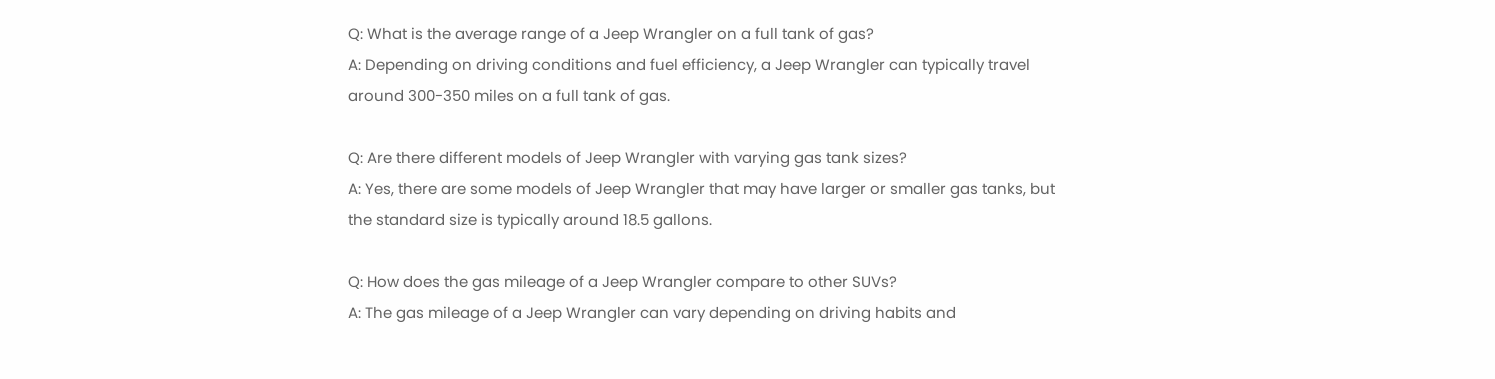Q: What is the average range of a Jeep Wrangler on a full tank of gas?
A: Depending on driving conditions and fuel efficiency, a Jeep Wrangler can typically travel around 300-350 miles on a full tank of gas.

Q: Are there different models of Jeep Wrangler with varying gas tank sizes?
A: Yes, there are some models of Jeep Wrangler that may have larger or smaller gas tanks, but the standard size is typically around 18.5 gallons.

Q: How does the gas mileage of a Jeep Wrangler compare to other SUVs?
A: The gas mileage of a Jeep Wrangler can vary depending on driving habits and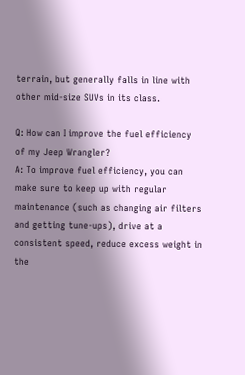terrain, but generally falls in line with other mid-size SUVs in its class.

Q: How can I improve the fuel efficiency of my Jeep Wrangler?
A: To improve fuel efficiency, you can make sure to keep up with regular maintenance (such as changing air filters and getting tune-ups), drive at a consistent speed, reduce excess weight in the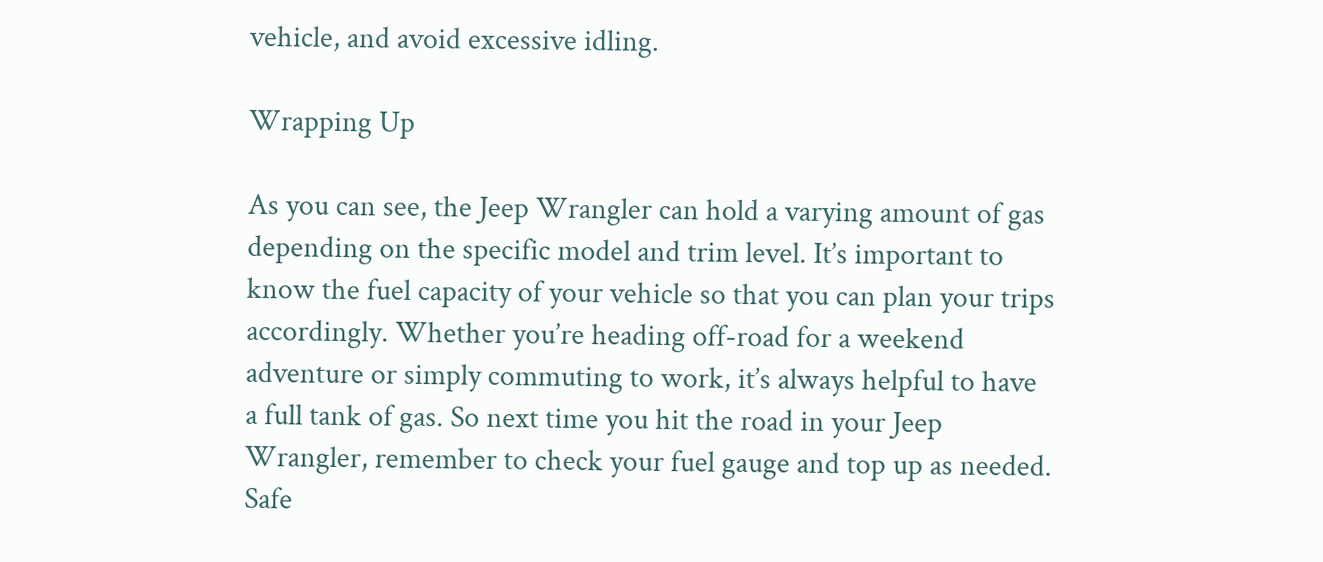vehicle, and avoid excessive idling.

Wrapping Up

As you can see, the Jeep Wrangler can hold a varying amount of gas depending on the specific model and trim level. It’s important to know the fuel capacity of your vehicle so that you can plan your trips accordingly. Whether you’re heading off-road for a weekend adventure or simply commuting to work, it’s always helpful to have a full tank of gas. So next time you hit the road in your Jeep Wrangler, remember to check your fuel gauge and top up as needed. Safe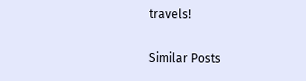travels!

Similar Posts